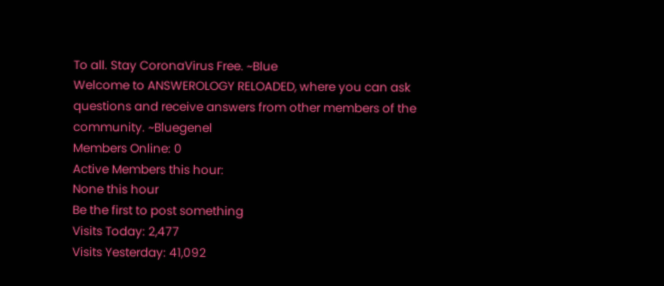To all. Stay CoronaVirus Free. ~Blue
Welcome to ANSWEROLOGY RELOADED, where you can ask questions and receive answers from other members of the community. ~Bluegenel
Members Online: 0
Active Members this hour:
None this hour
Be the first to post something
Visits Today: 2,477
Visits Yesterday: 41,092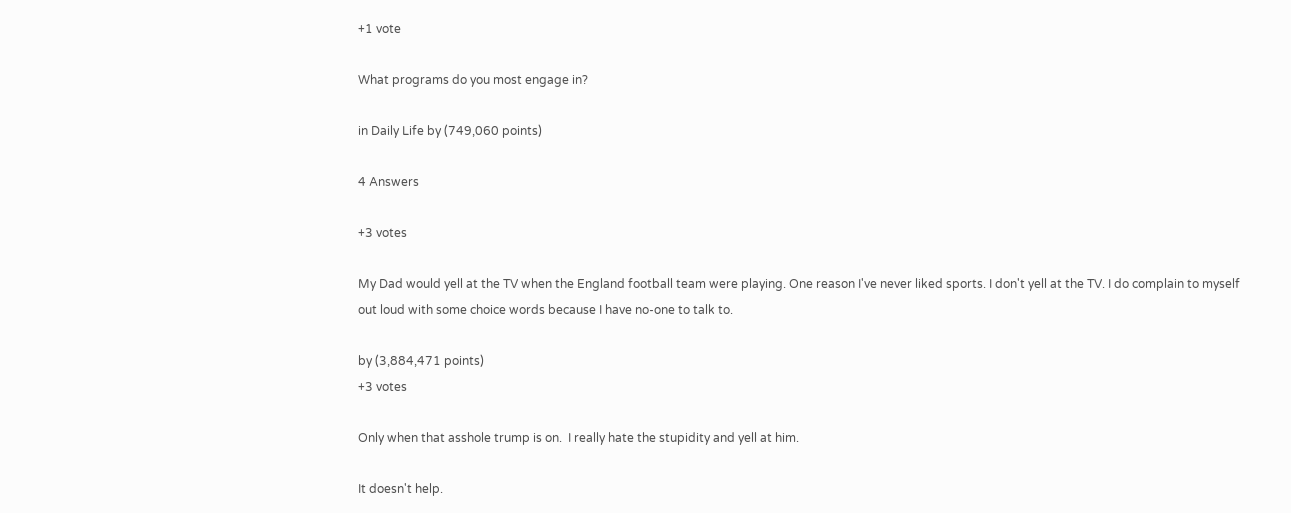+1 vote

What programs do you most engage in?

in Daily Life by (749,060 points)

4 Answers

+3 votes

My Dad would yell at the TV when the England football team were playing. One reason I've never liked sports. I don't yell at the TV. I do complain to myself out loud with some choice words because I have no-one to talk to.

by (3,884,471 points)
+3 votes

Only when that asshole trump is on.  I really hate the stupidity and yell at him.

It doesn't help.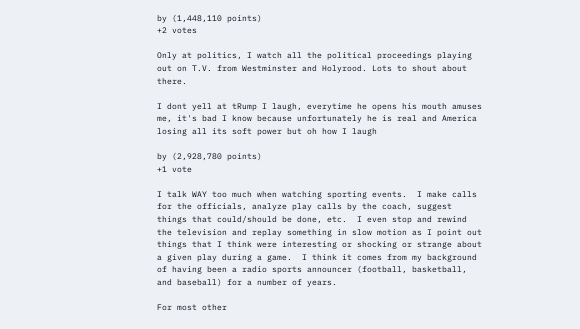by (1,448,110 points)
+2 votes

Only at politics, I watch all the political proceedings playing out on T.V. from Westminster and Holyrood. Lots to shout about there.

I dont yell at tRump I laugh, everytime he opens his mouth amuses me, it's bad I know because unfortunately he is real and America losing all its soft power but oh how I laugh

by (2,928,780 points)
+1 vote

I talk WAY too much when watching sporting events.  I make calls for the officials, analyze play calls by the coach, suggest things that could/should be done, etc.  I even stop and rewind the television and replay something in slow motion as I point out things that I think were interesting or shocking or strange about a given play during a game.  I think it comes from my background of having been a radio sports announcer (football, basketball, and baseball) for a number of years.

For most other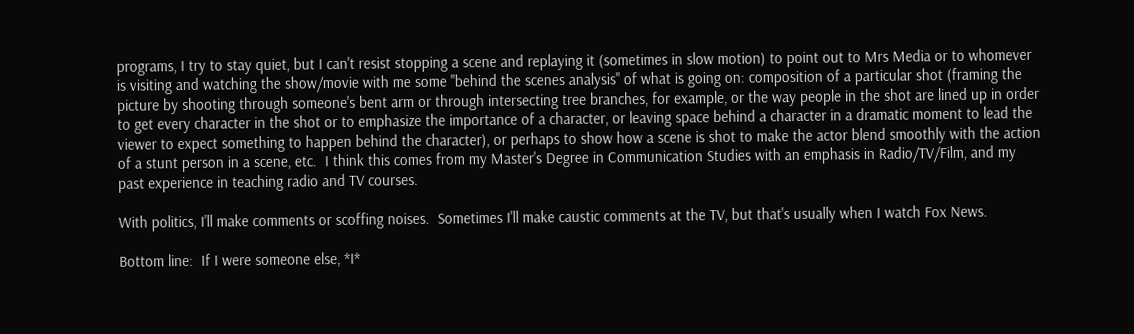programs, I try to stay quiet, but I can't resist stopping a scene and replaying it (sometimes in slow motion) to point out to Mrs Media or to whomever is visiting and watching the show/movie with me some "behind the scenes analysis" of what is going on: composition of a particular shot (framing the picture by shooting through someone's bent arm or through intersecting tree branches, for example, or the way people in the shot are lined up in order to get every character in the shot or to emphasize the importance of a character, or leaving space behind a character in a dramatic moment to lead the viewer to expect something to happen behind the character), or perhaps to show how a scene is shot to make the actor blend smoothly with the action of a stunt person in a scene, etc.  I think this comes from my Master's Degree in Communication Studies with an emphasis in Radio/TV/Film, and my past experience in teaching radio and TV courses.

With politics, I'll make comments or scoffing noises.  Sometimes I'll make caustic comments at the TV, but that's usually when I watch Fox News.

Bottom line:  If I were someone else, *I*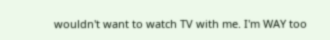wouldn't want to watch TV with me. I'm WAY too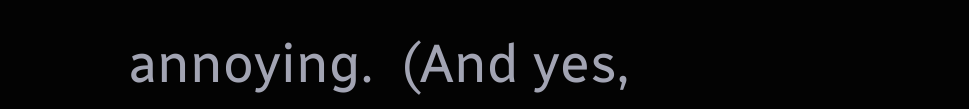annoying.  (And yes,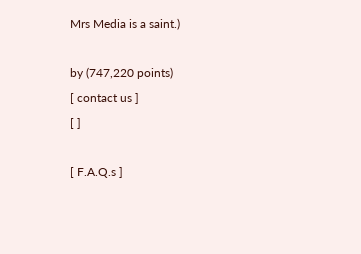Mrs Media is a saint.)

by (747,220 points)
[ contact us ]
[ ]

[ F.A.Q.s ]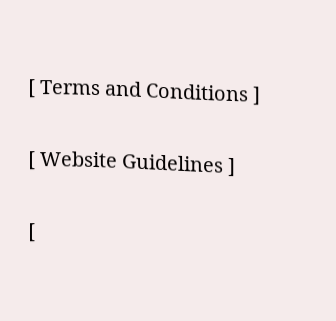[ Terms and Conditions ]

[ Website Guidelines ]

[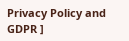Privacy Policy and GDPR ]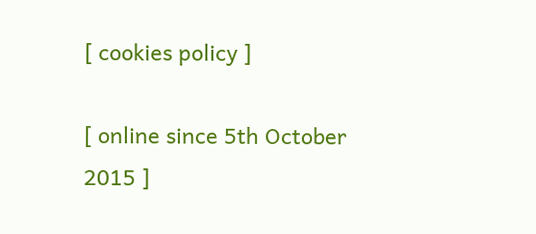[ cookies policy ]

[ online since 5th October 2015 ]